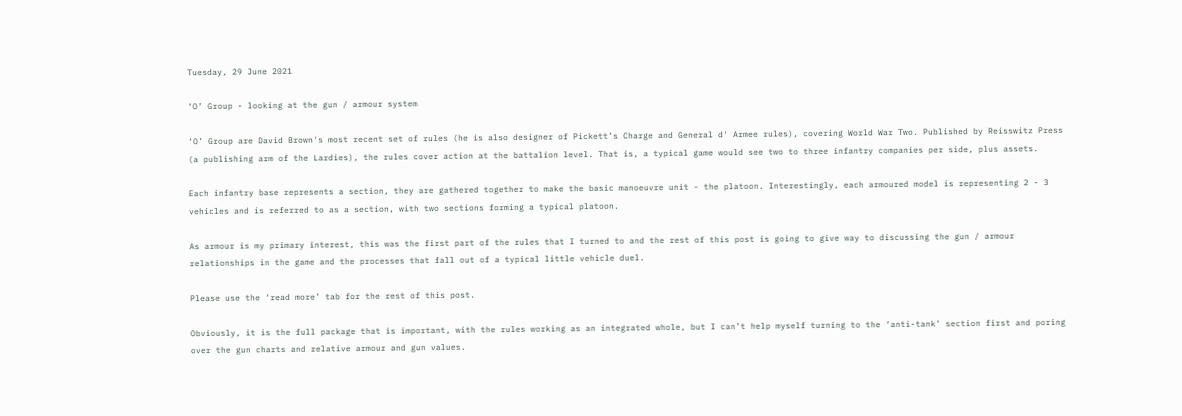Tuesday, 29 June 2021

‘O’ Group - looking at the gun / armour system

‘O’ Group are David Brown's most recent set of rules (he is also designer of Pickett’s Charge and General d' Armee rules), covering World War Two. Published by Reisswitz Press (a publishing arm of the Lardies), the rules cover action at the battalion level. That is, a typical game would see two to three infantry companies per side, plus assets.

Each infantry base represents a section, they are gathered together to make the basic manoeuvre unit - the platoon. Interestingly, each armoured model is representing 2 - 3 vehicles and is referred to as a section, with two sections forming a typical platoon.

As armour is my primary interest, this was the first part of the rules that I turned to and the rest of this post is going to give way to discussing the gun / armour relationships in the game and the processes that fall out of a typical little vehicle duel.

Please use the ‘read more’ tab for the rest of this post.

Obviously, it is the full package that is important, with the rules working as an integrated whole, but I can’t help myself turning to the ‘anti-tank’ section first and poring over the gun charts and relative armour and gun values.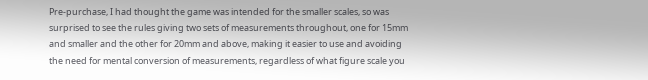Pre-purchase, I had thought the game was intended for the smaller scales, so was surprised to see the rules giving two sets of measurements throughout, one for 15mm and smaller and the other for 20mm and above, making it easier to use and avoiding the need for mental conversion of measurements, regardless of what figure scale you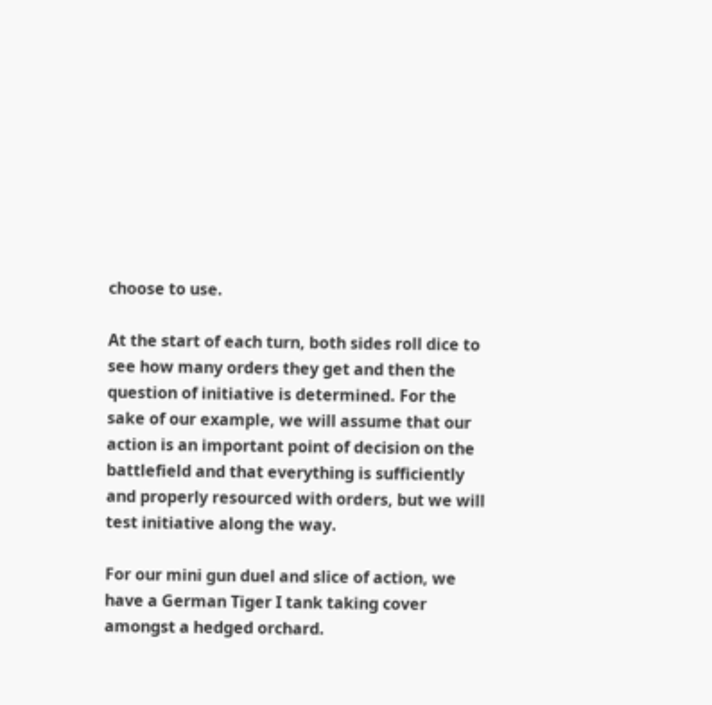choose to use.

At the start of each turn, both sides roll dice to see how many orders they get and then the question of initiative is determined. For the sake of our example, we will assume that our action is an important point of decision on the battlefield and that everything is sufficiently and properly resourced with orders, but we will test initiative along the way.

For our mini gun duel and slice of action, we have a German Tiger I tank taking cover amongst a hedged orchard.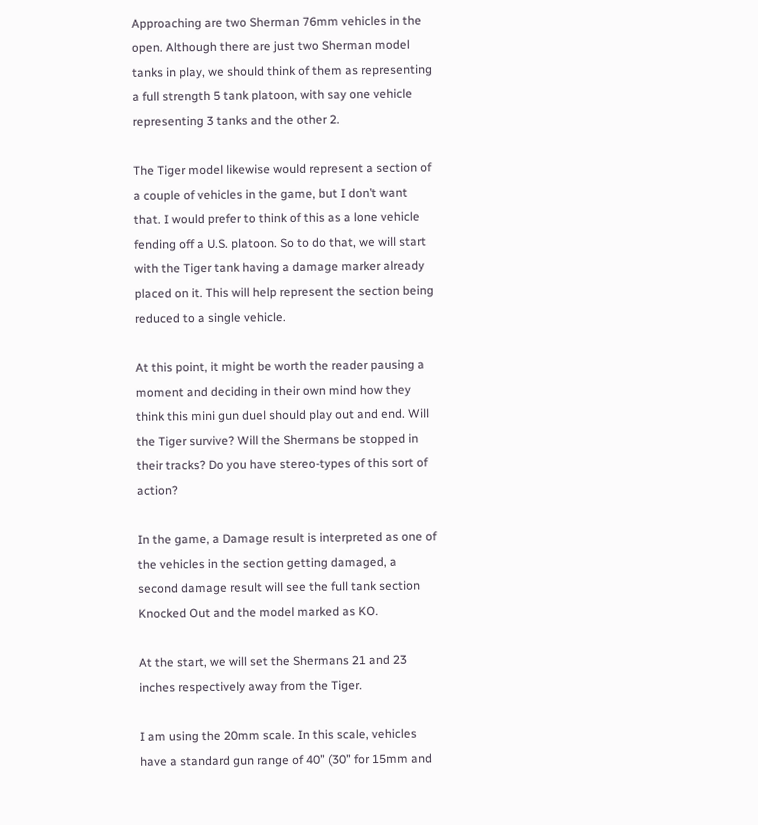Approaching are two Sherman 76mm vehicles in the open. Although there are just two Sherman model tanks in play, we should think of them as representing a full strength 5 tank platoon, with say one vehicle representing 3 tanks and the other 2.

The Tiger model likewise would represent a section of a couple of vehicles in the game, but I don’t want that. I would prefer to think of this as a lone vehicle fending off a U.S. platoon. So to do that, we will start with the Tiger tank having a damage marker already placed on it. This will help represent the section being reduced to a single vehicle.

At this point, it might be worth the reader pausing a moment and deciding in their own mind how they think this mini gun duel should play out and end. Will the Tiger survive? Will the Shermans be stopped in their tracks? Do you have stereo-types of this sort of action?

In the game, a Damage result is interpreted as one of the vehicles in the section getting damaged, a second damage result will see the full tank section Knocked Out and the model marked as KO.

At the start, we will set the Shermans 21 and 23 inches respectively away from the Tiger.

I am using the 20mm scale. In this scale, vehicles have a standard gun range of 40” (30” for 15mm and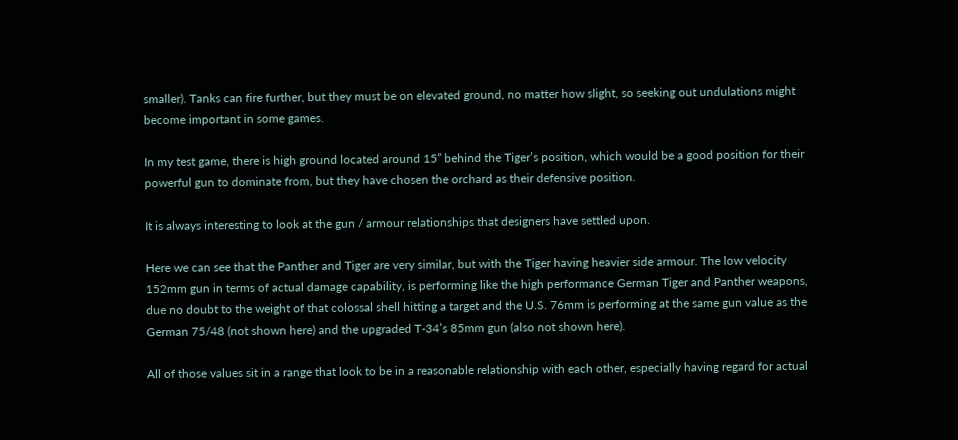smaller). Tanks can fire further, but they must be on elevated ground, no matter how slight, so seeking out undulations might become important in some games.

In my test game, there is high ground located around 15” behind the Tiger’s position, which would be a good position for their powerful gun to dominate from, but they have chosen the orchard as their defensive position.

It is always interesting to look at the gun / armour relationships that designers have settled upon.

Here we can see that the Panther and Tiger are very similar, but with the Tiger having heavier side armour. The low velocity 152mm gun in terms of actual damage capability, is performing like the high performance German Tiger and Panther weapons, due no doubt to the weight of that colossal shell hitting a target and the U.S. 76mm is performing at the same gun value as the German 75/48 (not shown here) and the upgraded T-34’s 85mm gun (also not shown here).

All of those values sit in a range that look to be in a reasonable relationship with each other, especially having regard for actual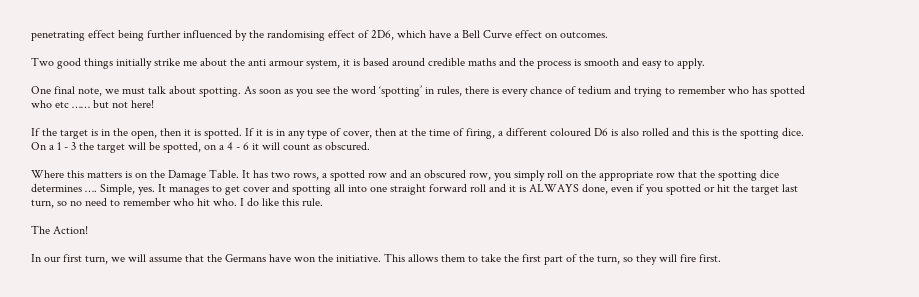penetrating effect being further influenced by the randomising effect of 2D6, which have a Bell Curve effect on outcomes.

Two good things initially strike me about the anti armour system, it is based around credible maths and the process is smooth and easy to apply.

One final note, we must talk about spotting. As soon as you see the word ‘spotting’ in rules, there is every chance of tedium and trying to remember who has spotted who etc …… but not here!

If the target is in the open, then it is spotted. If it is in any type of cover, then at the time of firing, a different coloured D6 is also rolled and this is the spotting dice. On a 1 - 3 the target will be spotted, on a 4 - 6 it will count as obscured.

Where this matters is on the Damage Table. It has two rows, a spotted row and an obscured row, you simply roll on the appropriate row that the spotting dice determines …. Simple, yes. It manages to get cover and spotting all into one straight forward roll and it is ALWAYS done, even if you spotted or hit the target last turn, so no need to remember who hit who. I do like this rule.

The Action!

In our first turn, we will assume that the Germans have won the initiative. This allows them to take the first part of the turn, so they will fire first.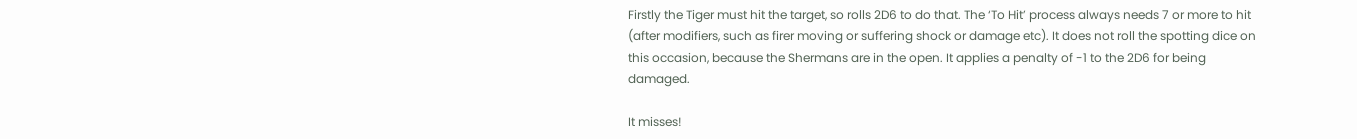Firstly the Tiger must hit the target, so rolls 2D6 to do that. The ‘To Hit’ process always needs 7 or more to hit (after modifiers, such as firer moving or suffering shock or damage etc). It does not roll the spotting dice on this occasion, because the Shermans are in the open. It applies a penalty of -1 to the 2D6 for being damaged.

It misses!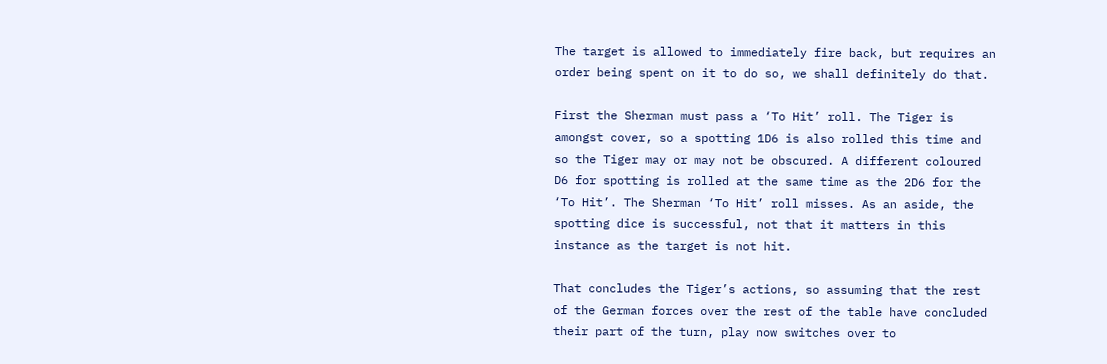The target is allowed to immediately fire back, but requires an order being spent on it to do so, we shall definitely do that.

First the Sherman must pass a ‘To Hit’ roll. The Tiger is amongst cover, so a spotting 1D6 is also rolled this time and so the Tiger may or may not be obscured. A different coloured D6 for spotting is rolled at the same time as the 2D6 for the ‘To Hit’. The Sherman ‘To Hit’ roll misses. As an aside, the spotting dice is successful, not that it matters in this instance as the target is not hit.

That concludes the Tiger’s actions, so assuming that the rest of the German forces over the rest of the table have concluded their part of the turn, play now switches over to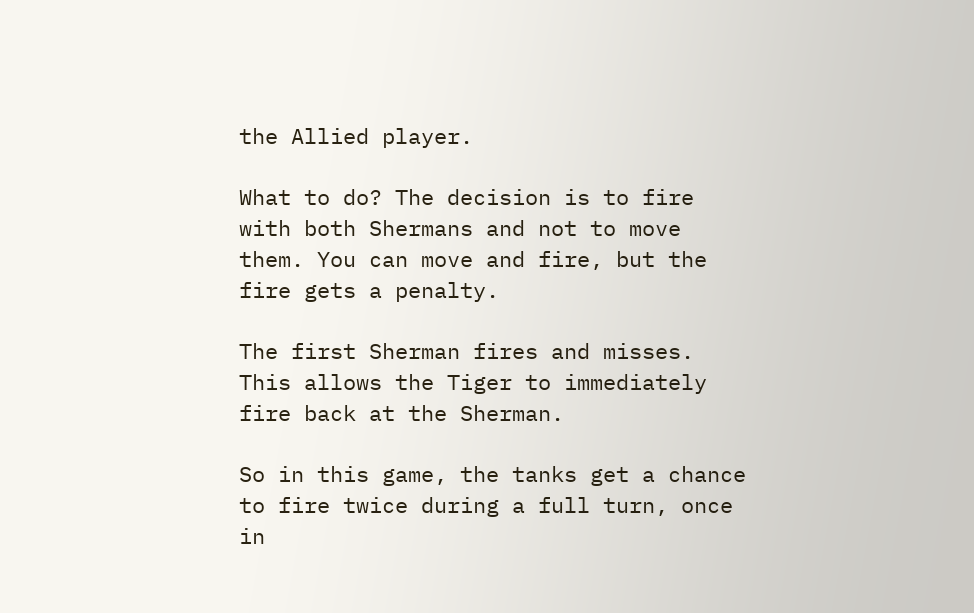the Allied player.

What to do? The decision is to fire with both Shermans and not to move them. You can move and fire, but the fire gets a penalty.

The first Sherman fires and misses. This allows the Tiger to immediately fire back at the Sherman.

So in this game, the tanks get a chance to fire twice during a full turn, once in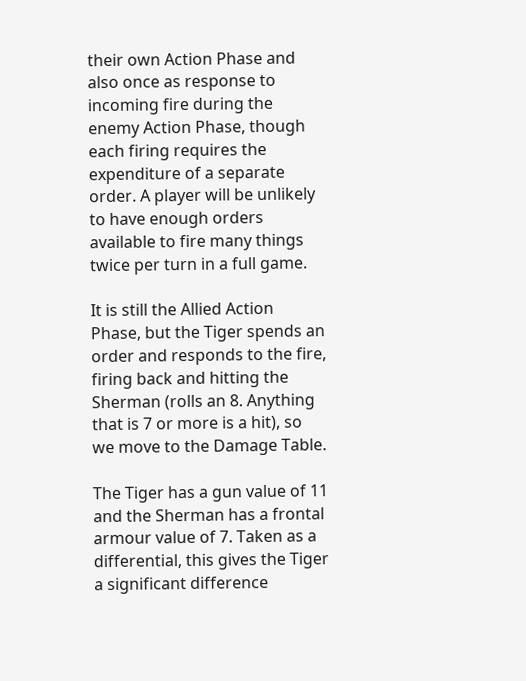their own Action Phase and also once as response to incoming fire during the enemy Action Phase, though each firing requires the expenditure of a separate order. A player will be unlikely to have enough orders available to fire many things twice per turn in a full game.

It is still the Allied Action Phase, but the Tiger spends an order and responds to the fire, firing back and hitting the Sherman (rolls an 8. Anything that is 7 or more is a hit), so we move to the Damage Table.

The Tiger has a gun value of 11 and the Sherman has a frontal armour value of 7. Taken as a differential, this gives the Tiger a significant difference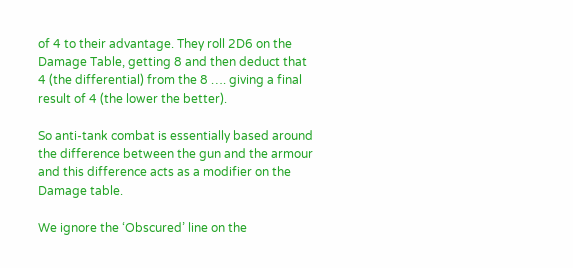of 4 to their advantage. They roll 2D6 on the Damage Table, getting 8 and then deduct that 4 (the differential) from the 8 …. giving a final result of 4 (the lower the better).

So anti-tank combat is essentially based around the difference between the gun and the armour and this difference acts as a modifier on the Damage table.

We ignore the ‘Obscured’ line on the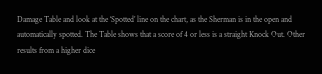Damage Table and look at the ‘Spotted’ line on the chart, as the Sherman is in the open and automatically spotted. The Table shows that a score of 4 or less is a straight Knock Out. Other results from a higher dice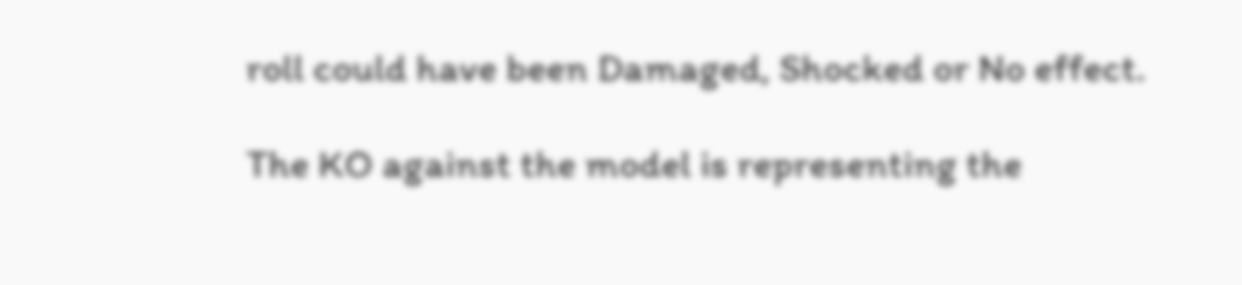roll could have been Damaged, Shocked or No effect.

The KO against the model is representing the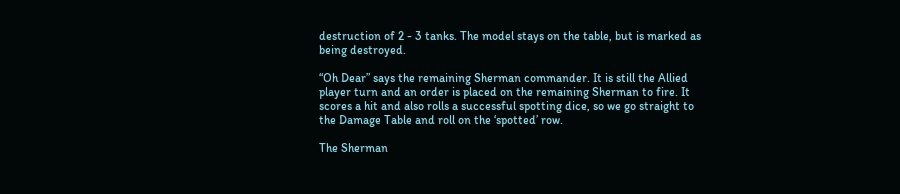destruction of 2 - 3 tanks. The model stays on the table, but is marked as being destroyed.

“Oh Dear” says the remaining Sherman commander. It is still the Allied player turn and an order is placed on the remaining Sherman to fire. It scores a hit and also rolls a successful spotting dice, so we go straight to the Damage Table and roll on the ‘spotted’ row.

The Sherman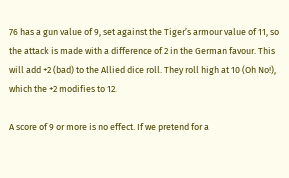76 has a gun value of 9, set against the Tiger’s armour value of 11, so the attack is made with a difference of 2 in the German favour. This will add +2 (bad) to the Allied dice roll. They roll high at 10 (Oh No!), which the +2 modifies to 12.

A score of 9 or more is no effect. If we pretend for a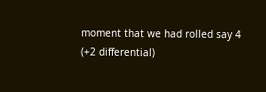moment that we had rolled say 4 (+2 differential)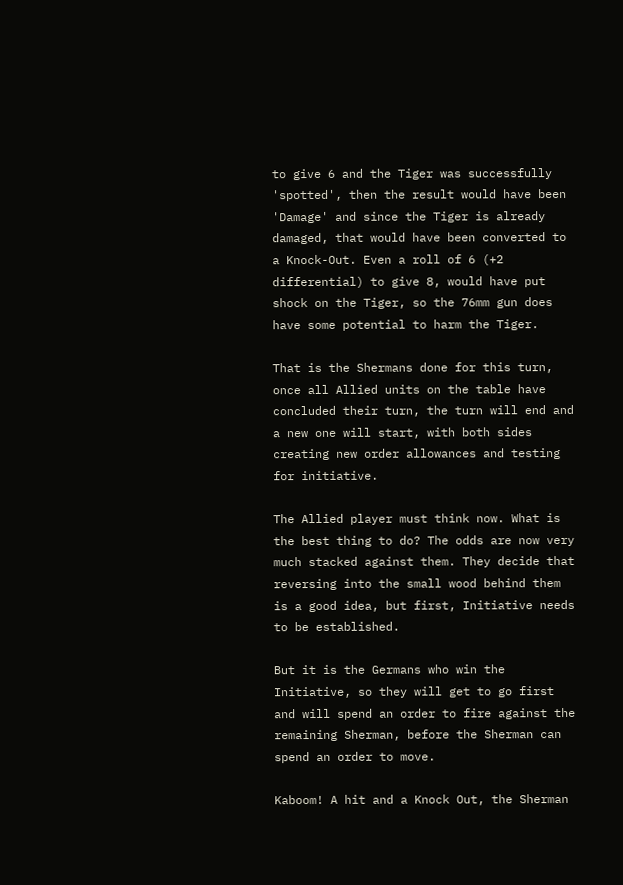to give 6 and the Tiger was successfully 'spotted', then the result would have been 'Damage' and since the Tiger is already damaged, that would have been converted to a Knock-Out. Even a roll of 6 (+2 differential) to give 8, would have put shock on the Tiger, so the 76mm gun does have some potential to harm the Tiger.

That is the Shermans done for this turn, once all Allied units on the table have concluded their turn, the turn will end and a new one will start, with both sides creating new order allowances and testing for initiative.

The Allied player must think now. What is the best thing to do? The odds are now very much stacked against them. They decide that reversing into the small wood behind them is a good idea, but first, Initiative needs to be established.

But it is the Germans who win the Initiative, so they will get to go first and will spend an order to fire against the remaining Sherman, before the Sherman can spend an order to move.

Kaboom! A hit and a Knock Out, the Sherman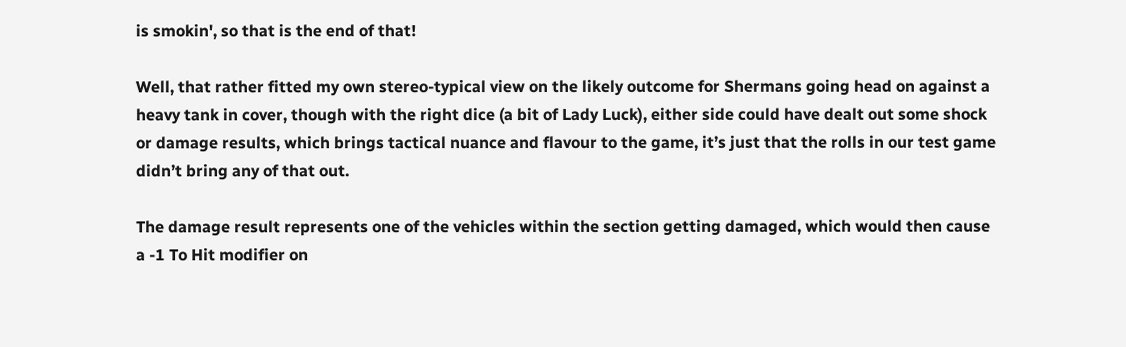is smokin', so that is the end of that!

Well, that rather fitted my own stereo-typical view on the likely outcome for Shermans going head on against a heavy tank in cover, though with the right dice (a bit of Lady Luck), either side could have dealt out some shock or damage results, which brings tactical nuance and flavour to the game, it’s just that the rolls in our test game didn’t bring any of that out.

The damage result represents one of the vehicles within the section getting damaged, which would then cause a -1 To Hit modifier on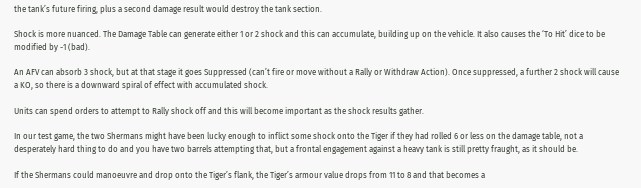the tank’s future firing, plus a second damage result would destroy the tank section.

Shock is more nuanced. The Damage Table can generate either 1 or 2 shock and this can accumulate, building up on the vehicle. It also causes the ‘To Hit’ dice to be modified by -1 (bad).

An AFV can absorb 3 shock, but at that stage it goes Suppressed (can’t fire or move without a Rally or Withdraw Action). Once suppressed, a further 2 shock will cause a KO, so there is a downward spiral of effect with accumulated shock.

Units can spend orders to attempt to Rally shock off and this will become important as the shock results gather.

In our test game, the two Shermans might have been lucky enough to inflict some shock onto the Tiger if they had rolled 6 or less on the damage table, not a desperately hard thing to do and you have two barrels attempting that, but a frontal engagement against a heavy tank is still pretty fraught, as it should be.

If the Shermans could manoeuvre and drop onto the Tiger’s flank, the Tiger’s armour value drops from 11 to 8 and that becomes a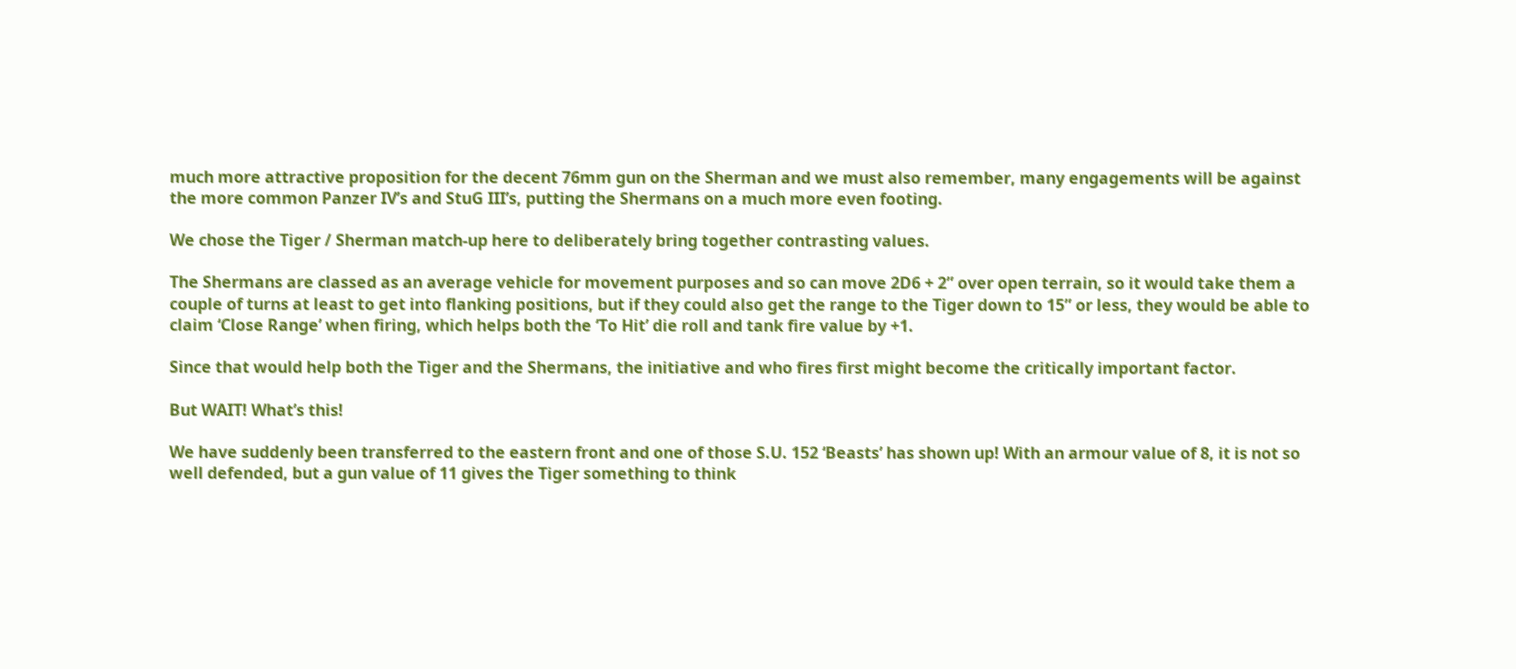much more attractive proposition for the decent 76mm gun on the Sherman and we must also remember, many engagements will be against the more common Panzer IV’s and StuG III’s, putting the Shermans on a much more even footing.

We chose the Tiger / Sherman match-up here to deliberately bring together contrasting values.

The Shermans are classed as an average vehicle for movement purposes and so can move 2D6 + 2” over open terrain, so it would take them a couple of turns at least to get into flanking positions, but if they could also get the range to the Tiger down to 15” or less, they would be able to claim ‘Close Range’ when firing, which helps both the ‘To Hit’ die roll and tank fire value by +1.

Since that would help both the Tiger and the Shermans, the initiative and who fires first might become the critically important factor.

But WAIT! What’s this!

We have suddenly been transferred to the eastern front and one of those S.U. 152 ‘Beasts’ has shown up! With an armour value of 8, it is not so well defended, but a gun value of 11 gives the Tiger something to think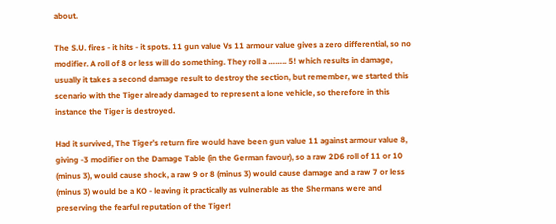about.

The S.U. fires - it hits - it spots. 11 gun value Vs 11 armour value gives a zero differential, so no modifier. A roll of 8 or less will do something. They roll a …….. 5! which results in damage, usually it takes a second damage result to destroy the section, but remember, we started this scenario with the Tiger already damaged to represent a lone vehicle, so therefore in this instance the Tiger is destroyed.

Had it survived, The Tiger’s return fire would have been gun value 11 against armour value 8, giving -3 modifier on the Damage Table (in the German favour), so a raw 2D6 roll of 11 or 10 (minus 3), would cause shock, a raw 9 or 8 (minus 3) would cause damage and a raw 7 or less (minus 3) would be a KO - leaving it practically as vulnerable as the Shermans were and preserving the fearful reputation of the Tiger!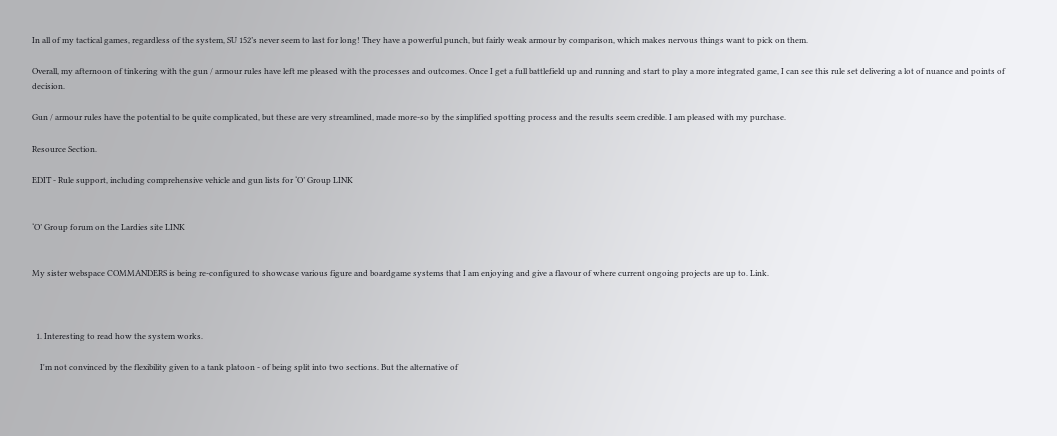In all of my tactical games, regardless of the system, SU 152’s never seem to last for long! They have a powerful punch, but fairly weak armour by comparison, which makes nervous things want to pick on them.

Overall, my afternoon of tinkering with the gun / armour rules have left me pleased with the processes and outcomes. Once I get a full battlefield up and running and start to play a more integrated game, I can see this rule set delivering a lot of nuance and points of decision.

Gun / armour rules have the potential to be quite complicated, but these are very streamlined, made more-so by the simplified spotting process and the results seem credible. I am pleased with my purchase.

Resource Section.

EDIT - Rule support, including comprehensive vehicle and gun lists for ‘O’ Group LINK


‘O’ Group forum on the Lardies site LINK


My sister webspace COMMANDERS is being re-configured to showcase various figure and boardgame systems that I am enjoying and give a flavour of where current ongoing projects are up to. Link.



  1. Interesting to read how the system works.

    I'm not convinced by the flexibility given to a tank platoon - of being split into two sections. But the alternative of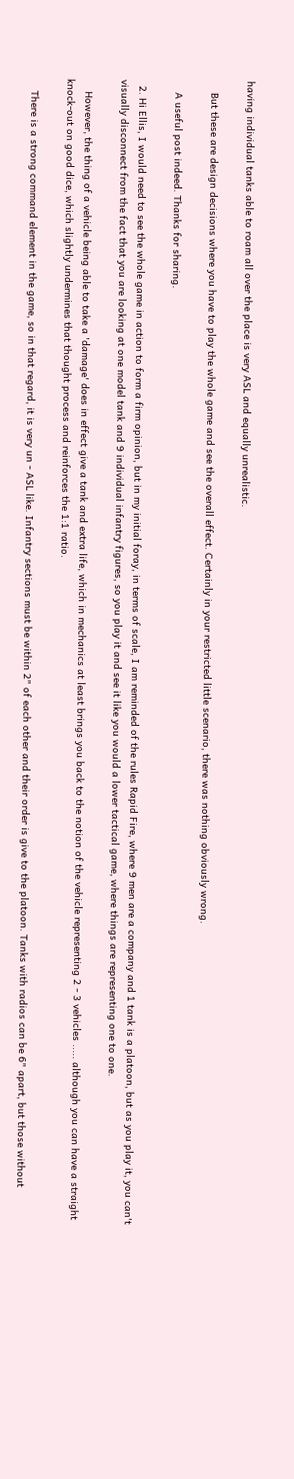having individual tanks able to roam all over the place is very ASL and equally unrealistic.

    But these are design decisions where you have to play the whole game and see the overall effect. Certainly in your restricted little scenario, there was nothing obviously wrong.

    A useful post indeed. Thanks for sharing.

  2. Hi Ellis, I would need to see the whole game in action to form a firm opinion, but in my initial foray, in terms of scale, I am reminded of the rules Rapid Fire, where 9 men are a company and 1 tank is a platoon, but as you play it, you can't visually disconnect from the fact that you are looking at one model tank and 9 individual infantry figures, so you play it and see it like you would a lower tactical game, where things are representing one to one.

    However, the thing of a vehicle being able to take a 'damage' does in effect give a tank and extra life, which in mechanics at least brings you back to the notion of the vehicle representing 2 - 3 vehicles ..... although you can have a straight knock-out on good dice, which slightly undermines that thought process and reinforces the 1:1 ratio.

    There is a strong command element in the game, so in that regard, it is very un - ASL like. Infantry sections must be within 2" of each other and their order is give to the platoon. Tanks with radios can be 6" apart, but those without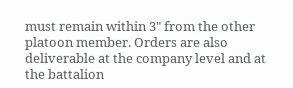must remain within 3" from the other platoon member. Orders are also deliverable at the company level and at the battalion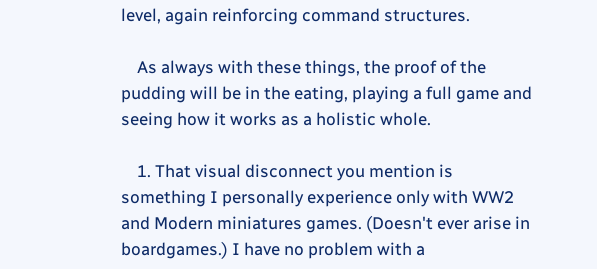level, again reinforcing command structures.

    As always with these things, the proof of the pudding will be in the eating, playing a full game and seeing how it works as a holistic whole.

    1. That visual disconnect you mention is something I personally experience only with WW2 and Modern miniatures games. (Doesn't ever arise in boardgames.) I have no problem with a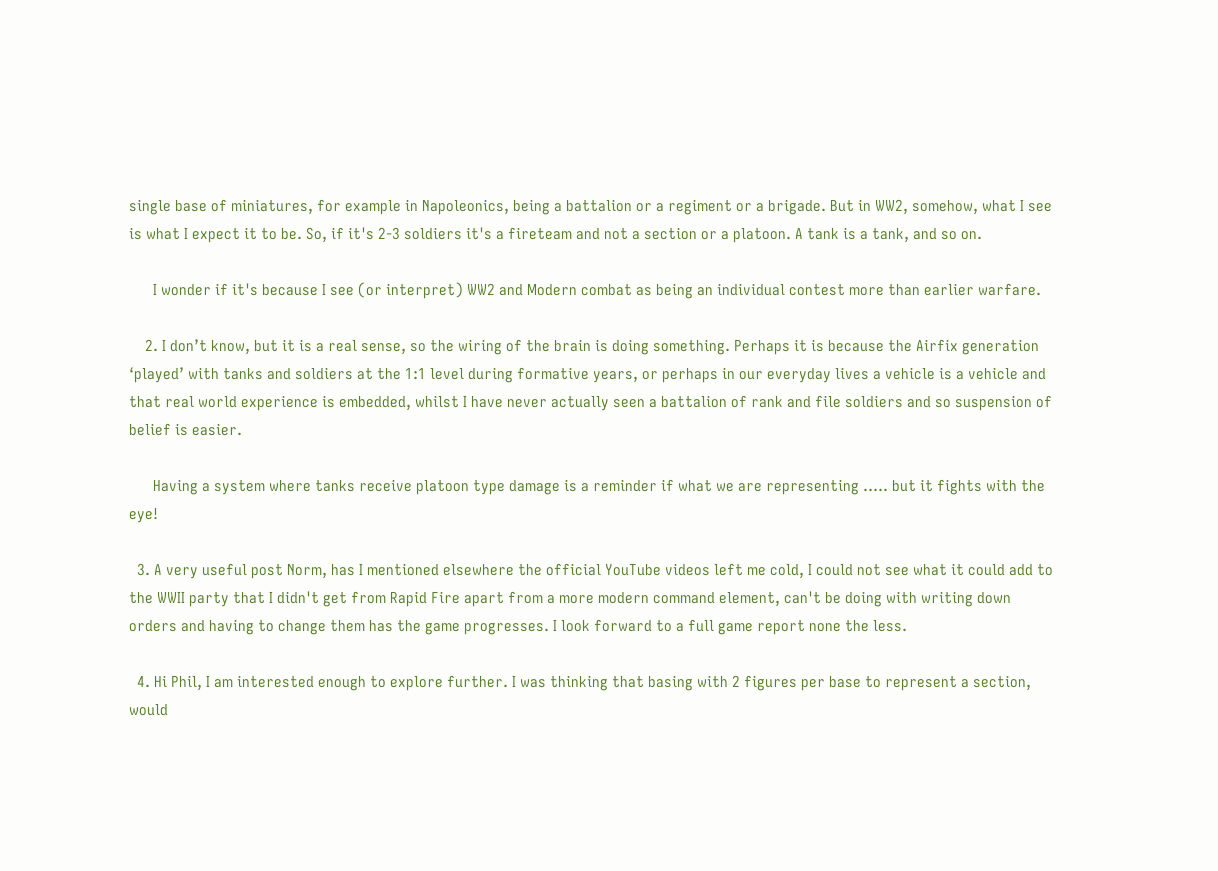single base of miniatures, for example in Napoleonics, being a battalion or a regiment or a brigade. But in WW2, somehow, what I see is what I expect it to be. So, if it's 2-3 soldiers it's a fireteam and not a section or a platoon. A tank is a tank, and so on.

      I wonder if it's because I see (or interpret) WW2 and Modern combat as being an individual contest more than earlier warfare.

    2. I don’t know, but it is a real sense, so the wiring of the brain is doing something. Perhaps it is because the Airfix generation ‘played’ with tanks and soldiers at the 1:1 level during formative years, or perhaps in our everyday lives a vehicle is a vehicle and that real world experience is embedded, whilst I have never actually seen a battalion of rank and file soldiers and so suspension of belief is easier.

      Having a system where tanks receive platoon type damage is a reminder if what we are representing ….. but it fights with the eye!

  3. A very useful post Norm, has I mentioned elsewhere the official YouTube videos left me cold, I could not see what it could add to the WWII party that I didn't get from Rapid Fire apart from a more modern command element, can't be doing with writing down orders and having to change them has the game progresses. I look forward to a full game report none the less.

  4. Hi Phil, I am interested enough to explore further. I was thinking that basing with 2 figures per base to represent a section, would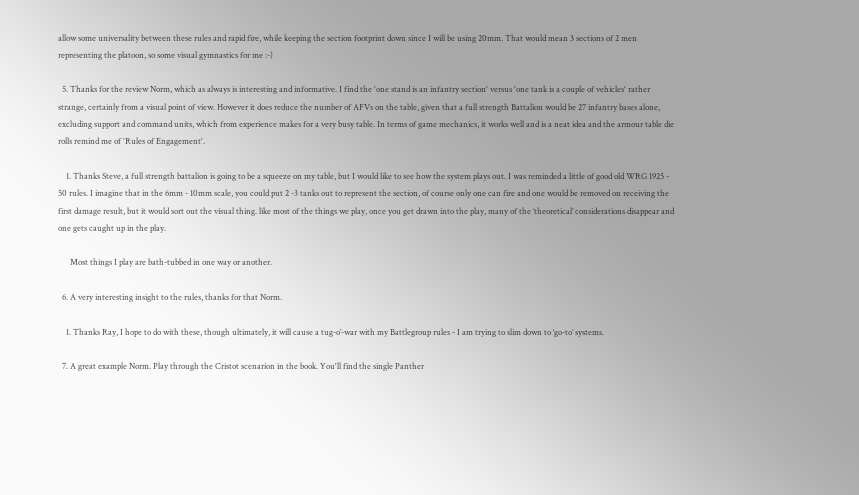allow some universality between these rules and rapid fire, while keeping the section footprint down since I will be using 20mm. That would mean 3 sections of 2 men representing the platoon, so some visual gymnastics for me :-)

  5. Thanks for the review Norm, which as always is interesting and informative. I find the 'one stand is an infantry section' versus 'one tank is a couple of vehicles' rather strange, certainly from a visual point of view. However it does reduce the number of AFVs on the table, given that a full strength Battalion would be 27 infantry bases alone, excluding support and command units, which from experience makes for a very busy table. In terms of game mechanics, it works well and is a neat idea and the armour table die rolls remind me of 'Rules of Engagement'.

    1. Thanks Steve, a full strength battalion is going to be a squeeze on my table, but I would like to see how the system plays out. I was reminded a little of good old WRG 1925 - 50 rules. I imagine that in the 6mm - 10mm scale, you could put 2 -3 tanks out to represent the section, of course only one can fire and one would be removed on receiving the first damage result, but it would sort out the visual thing. like most of the things we play, once you get drawn into the play, many of the ‘theoretical’ considerations disappear and one gets caught up in the play.

      Most things I play are bath-tubbed in one way or another.

  6. A very interesting insight to the rules, thanks for that Norm.

    1. Thanks Ray, I hope to do with these, though ultimately, it will cause a tug-o’-war with my Battlegroup rules - I am trying to slim down to ‘go-to’ systems.

  7. A great example Norm. Play through the Cristot scenarion in the book. You'll find the single Panther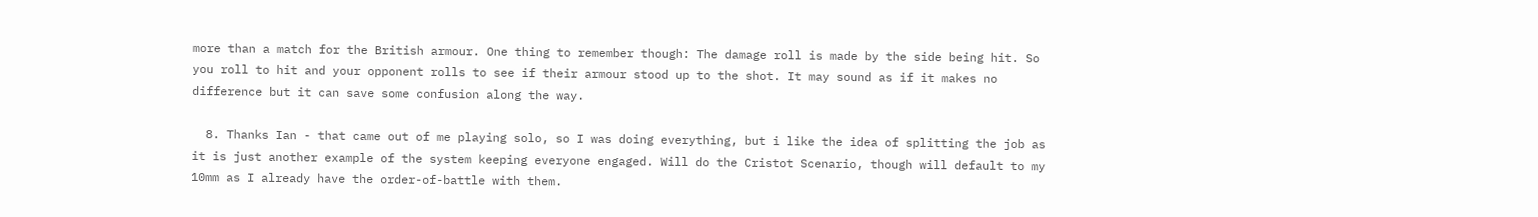more than a match for the British armour. One thing to remember though: The damage roll is made by the side being hit. So you roll to hit and your opponent rolls to see if their armour stood up to the shot. It may sound as if it makes no difference but it can save some confusion along the way.

  8. Thanks Ian - that came out of me playing solo, so I was doing everything, but i like the idea of splitting the job as it is just another example of the system keeping everyone engaged. Will do the Cristot Scenario, though will default to my 10mm as I already have the order-of-battle with them.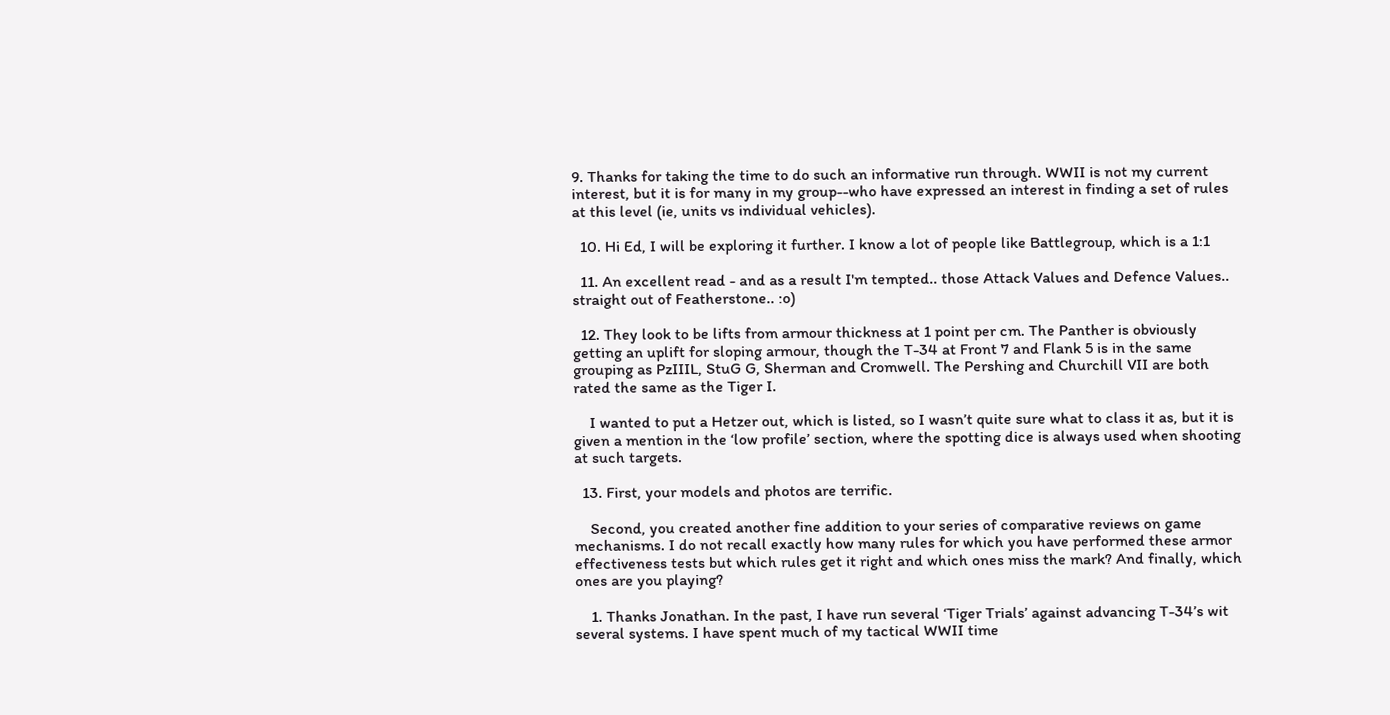9. Thanks for taking the time to do such an informative run through. WWII is not my current interest, but it is for many in my group--who have expressed an interest in finding a set of rules at this level (ie, units vs individual vehicles).

  10. Hi Ed, I will be exploring it further. I know a lot of people like Battlegroup, which is a 1:1

  11. An excellent read - and as a result I'm tempted.. those Attack Values and Defence Values.. straight out of Featherstone.. :o)

  12. They look to be lifts from armour thickness at 1 point per cm. The Panther is obviously getting an uplift for sloping armour, though the T-34 at Front 7 and Flank 5 is in the same grouping as PzIIIL, StuG G, Sherman and Cromwell. The Pershing and Churchill VII are both rated the same as the Tiger I.

    I wanted to put a Hetzer out, which is listed, so I wasn’t quite sure what to class it as, but it is given a mention in the ‘low profile’ section, where the spotting dice is always used when shooting at such targets.

  13. First, your models and photos are terrific.

    Second, you created another fine addition to your series of comparative reviews on game mechanisms. I do not recall exactly how many rules for which you have performed these armor effectiveness tests but which rules get it right and which ones miss the mark? And finally, which ones are you playing?

    1. Thanks Jonathan. In the past, I have run several ‘Tiger Trials’ against advancing T-34’s wit several systems. I have spent much of my tactical WWII time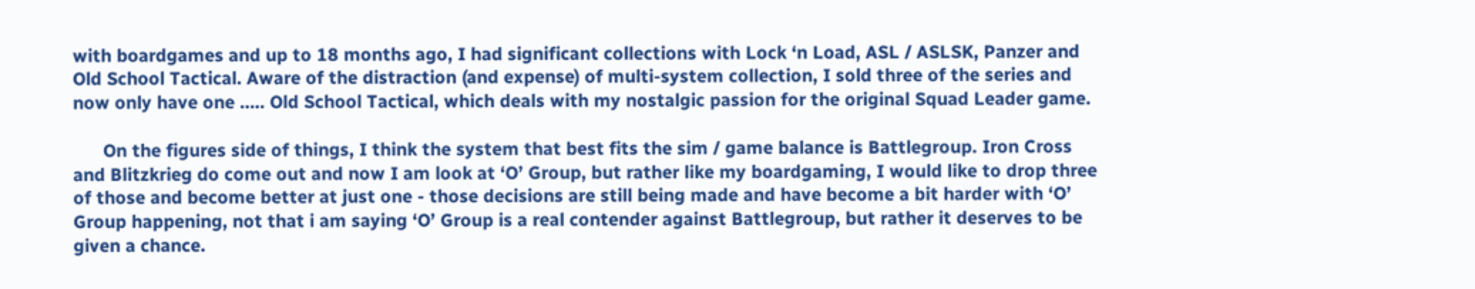with boardgames and up to 18 months ago, I had significant collections with Lock ‘n Load, ASL / ASLSK, Panzer and Old School Tactical. Aware of the distraction (and expense) of multi-system collection, I sold three of the series and now only have one ….. Old School Tactical, which deals with my nostalgic passion for the original Squad Leader game.

      On the figures side of things, I think the system that best fits the sim / game balance is Battlegroup. Iron Cross and Blitzkrieg do come out and now I am look at ‘O’ Group, but rather like my boardgaming, I would like to drop three of those and become better at just one - those decisions are still being made and have become a bit harder with ‘O’ Group happening, not that i am saying ‘O’ Group is a real contender against Battlegroup, but rather it deserves to be given a chance.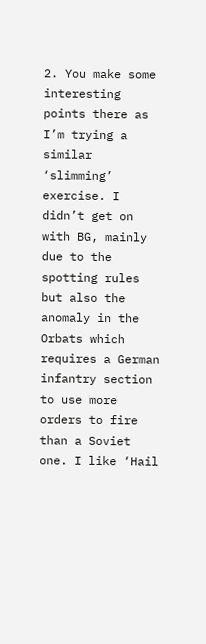2. You make some interesting points there as I’m trying a similar ‘slimming’ exercise. I didn’t get on with BG, mainly due to the spotting rules but also the anomaly in the Orbats which requires a German infantry section to use more orders to fire than a Soviet one. I like ‘Hail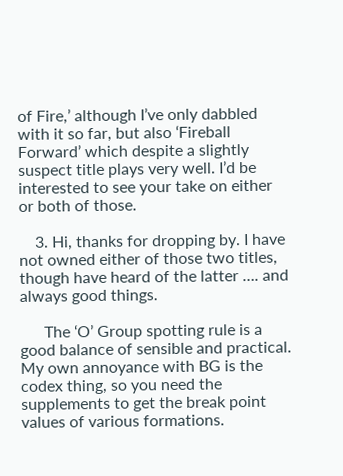of Fire,’ although I’ve only dabbled with it so far, but also ‘Fireball Forward’ which despite a slightly suspect title plays very well. I’d be interested to see your take on either or both of those.

    3. Hi, thanks for dropping by. I have not owned either of those two titles, though have heard of the latter …. and always good things.

      The ‘O’ Group spotting rule is a good balance of sensible and practical. My own annoyance with BG is the codex thing, so you need the supplements to get the break point values of various formations.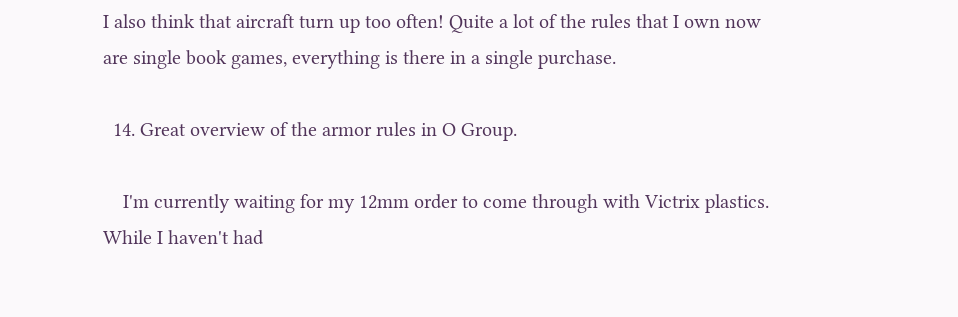I also think that aircraft turn up too often! Quite a lot of the rules that I own now are single book games, everything is there in a single purchase.

  14. Great overview of the armor rules in O Group.

    I'm currently waiting for my 12mm order to come through with Victrix plastics. While I haven't had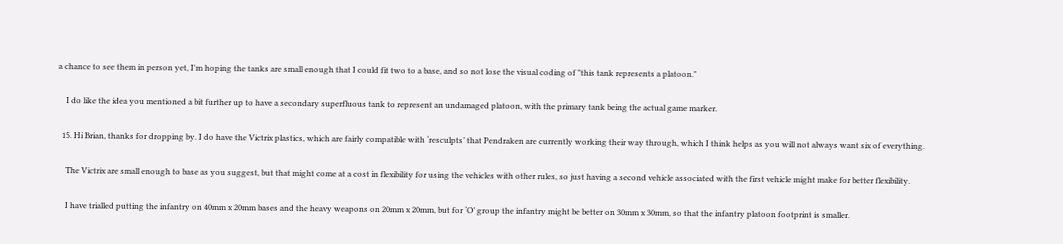a chance to see them in person yet, I'm hoping the tanks are small enough that I could fit two to a base, and so not lose the visual coding of "this tank represents a platoon."

    I do like the idea you mentioned a bit further up to have a secondary superfluous tank to represent an undamaged platoon, with the primary tank being the actual game marker.

  15. Hi Brian, thanks for dropping by. I do have the Victrix plastics, which are fairly compatible with ‘resculpts’ that Pendraken are currently working their way through, which I think helps as you will not always want six of everything.

    The Victrix are small enough to base as you suggest, but that might come at a cost in flexibility for using the vehicles with other rules, so just having a second vehicle associated with the first vehicle might make for better flexibility.

    I have trialled putting the infantry on 40mm x 20mm bases and the heavy weapons on 20mm x 20mm, but for ‘O’ group the infantry might be better on 30mm x 30mm, so that the infantry platoon footprint is smaller.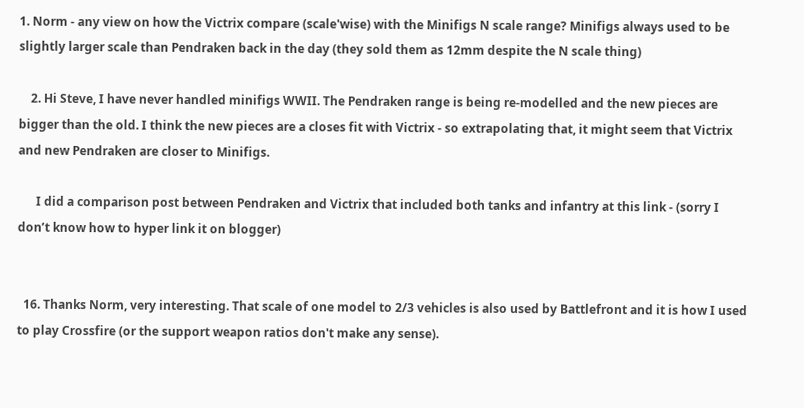1. Norm - any view on how the Victrix compare (scale'wise) with the Minifigs N scale range? Minifigs always used to be slightly larger scale than Pendraken back in the day (they sold them as 12mm despite the N scale thing)

    2. Hi Steve, I have never handled minifigs WWII. The Pendraken range is being re-modelled and the new pieces are bigger than the old. I think the new pieces are a closes fit with Victrix - so extrapolating that, it might seem that Victrix and new Pendraken are closer to Minifigs.

      I did a comparison post between Pendraken and Victrix that included both tanks and infantry at this link - (sorry I don’t know how to hyper link it on blogger)


  16. Thanks Norm, very interesting. That scale of one model to 2/3 vehicles is also used by Battlefront and it is how I used to play Crossfire (or the support weapon ratios don't make any sense).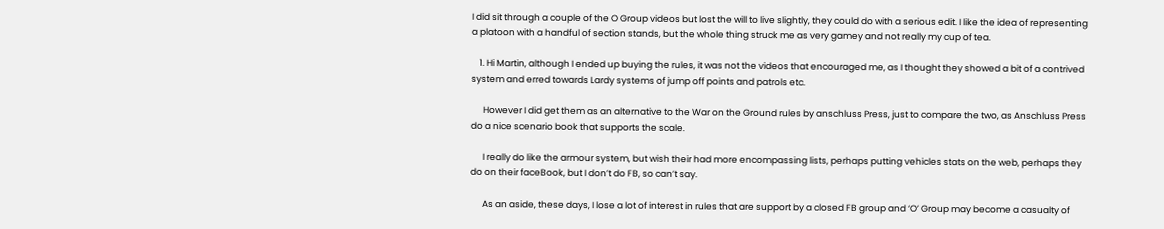I did sit through a couple of the O Group videos but lost the will to live slightly, they could do with a serious edit. I like the idea of representing a platoon with a handful of section stands, but the whole thing struck me as very gamey and not really my cup of tea.

    1. Hi Martin, although I ended up buying the rules, it was not the videos that encouraged me, as I thought they showed a bit of a contrived system and erred towards Lardy systems of jump off points and patrols etc.

      However I did get them as an alternative to the War on the Ground rules by anschluss Press, just to compare the two, as Anschluss Press do a nice scenario book that supports the scale.

      I really do like the armour system, but wish their had more encompassing lists, perhaps putting vehicles stats on the web, perhaps they do on their faceBook, but I don’t do FB, so can’t say.

      As an aside, these days, I lose a lot of interest in rules that are support by a closed FB group and ‘O’ Group may become a casualty of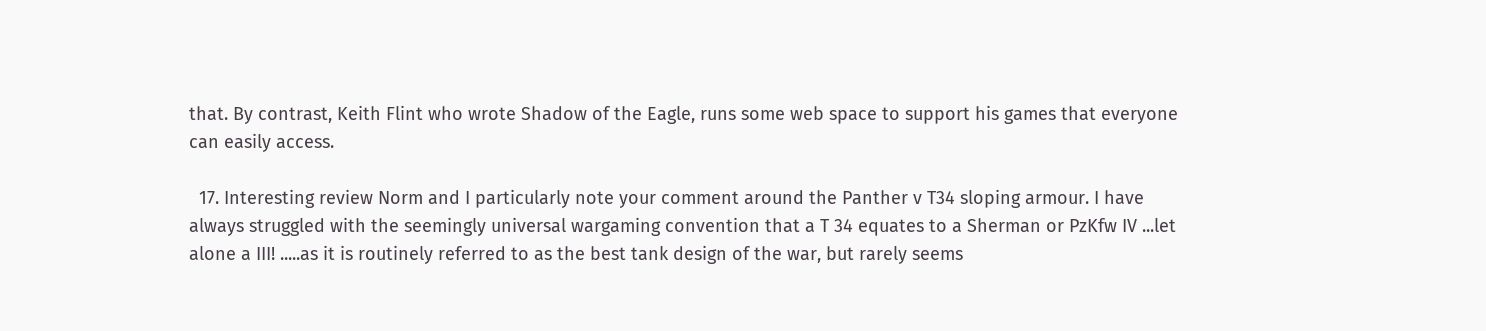that. By contrast, Keith Flint who wrote Shadow of the Eagle, runs some web space to support his games that everyone can easily access.

  17. Interesting review Norm and I particularly note your comment around the Panther v T34 sloping armour. I have always struggled with the seemingly universal wargaming convention that a T 34 equates to a Sherman or PzKfw IV ...let alone a III! .....as it is routinely referred to as the best tank design of the war, but rarely seems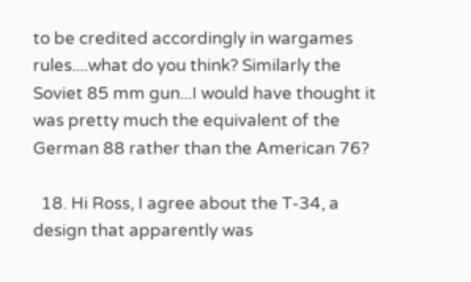to be credited accordingly in wargames rules....what do you think? Similarly the Soviet 85 mm gun...I would have thought it was pretty much the equivalent of the German 88 rather than the American 76?

  18. Hi Ross, I agree about the T-34, a design that apparently was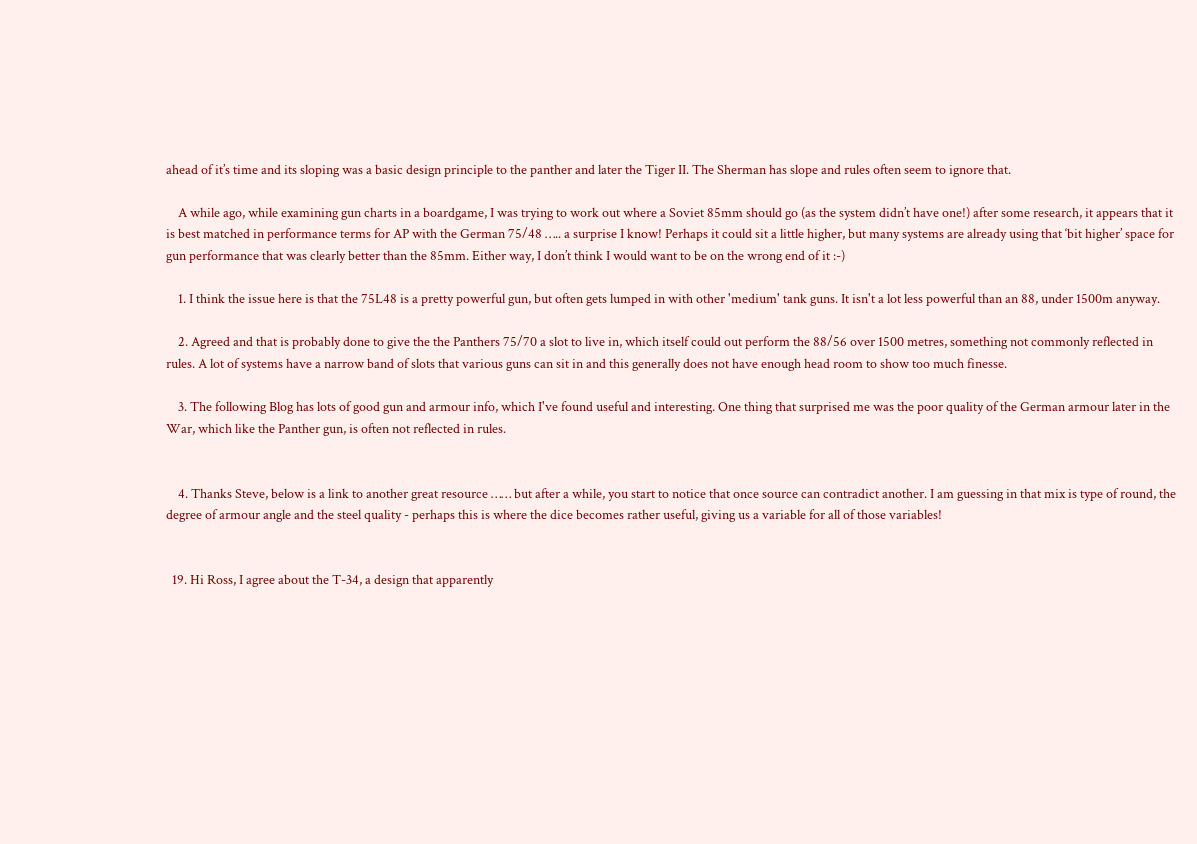ahead of it’s time and its sloping was a basic design principle to the panther and later the Tiger II. The Sherman has slope and rules often seem to ignore that.

    A while ago, while examining gun charts in a boardgame, I was trying to work out where a Soviet 85mm should go (as the system didn’t have one!) after some research, it appears that it is best matched in performance terms for AP with the German 75/48 ….. a surprise I know! Perhaps it could sit a little higher, but many systems are already using that ‘bit higher’ space for gun performance that was clearly better than the 85mm. Either way, I don’t think I would want to be on the wrong end of it :-)

    1. I think the issue here is that the 75L48 is a pretty powerful gun, but often gets lumped in with other 'medium' tank guns. It isn't a lot less powerful than an 88, under 1500m anyway.

    2. Agreed and that is probably done to give the the Panthers 75/70 a slot to live in, which itself could out perform the 88/56 over 1500 metres, something not commonly reflected in rules. A lot of systems have a narrow band of slots that various guns can sit in and this generally does not have enough head room to show too much finesse.

    3. The following Blog has lots of good gun and armour info, which I've found useful and interesting. One thing that surprised me was the poor quality of the German armour later in the War, which like the Panther gun, is often not reflected in rules.


    4. Thanks Steve, below is a link to another great resource …… but after a while, you start to notice that once source can contradict another. I am guessing in that mix is type of round, the degree of armour angle and the steel quality - perhaps this is where the dice becomes rather useful, giving us a variable for all of those variables!


  19. Hi Ross, I agree about the T-34, a design that apparently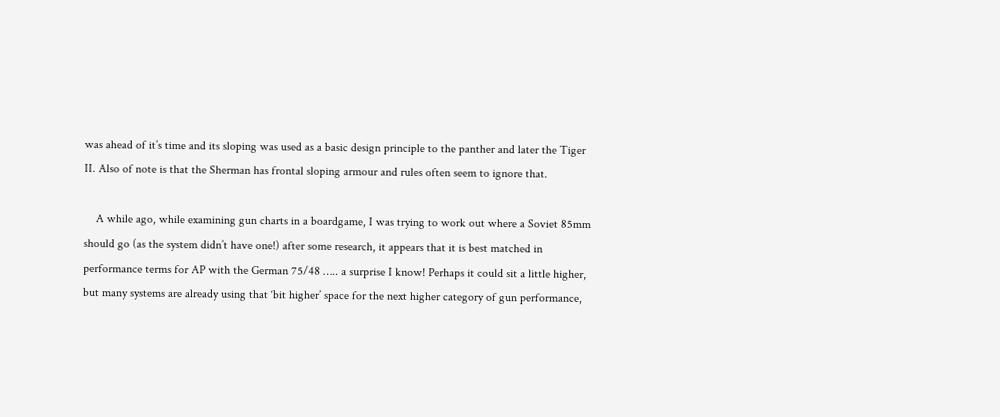was ahead of it’s time and its sloping was used as a basic design principle to the panther and later the Tiger II. Also of note is that the Sherman has frontal sloping armour and rules often seem to ignore that.

    A while ago, while examining gun charts in a boardgame, I was trying to work out where a Soviet 85mm should go (as the system didn’t have one!) after some research, it appears that it is best matched in performance terms for AP with the German 75/48 ….. a surprise I know! Perhaps it could sit a little higher, but many systems are already using that ‘bit higher’ space for the next higher category of gun performance,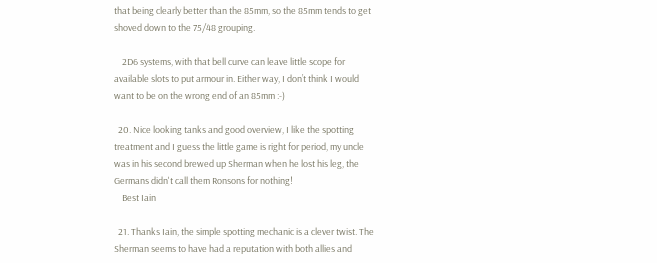that being clearly better than the 85mm, so the 85mm tends to get shoved down to the 75/48 grouping.

    2D6 systems, with that bell curve can leave little scope for available slots to put armour in. Either way, I don’t think I would want to be on the wrong end of an 85mm :-)

  20. Nice looking tanks and good overview, I like the spotting treatment and I guess the little game is right for period, my uncle was in his second brewed up Sherman when he lost his leg, the Germans didn't call them Ronsons for nothing!
    Best Iain

  21. Thanks Iain, the simple spotting mechanic is a clever twist. The Sherman seems to have had a reputation with both allies and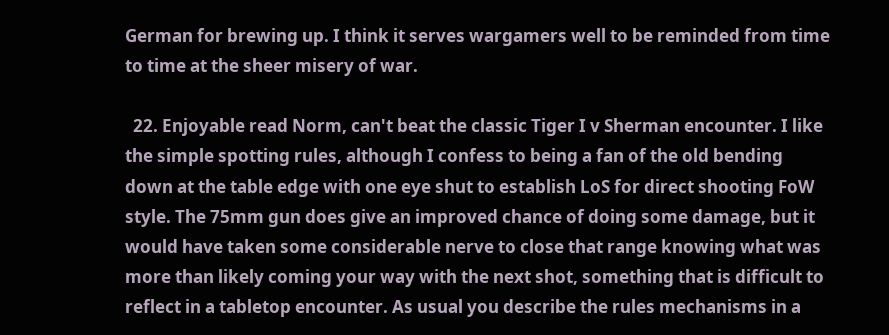German for brewing up. I think it serves wargamers well to be reminded from time to time at the sheer misery of war.

  22. Enjoyable read Norm, can't beat the classic Tiger I v Sherman encounter. I like the simple spotting rules, although I confess to being a fan of the old bending down at the table edge with one eye shut to establish LoS for direct shooting FoW style. The 75mm gun does give an improved chance of doing some damage, but it would have taken some considerable nerve to close that range knowing what was more than likely coming your way with the next shot, something that is difficult to reflect in a tabletop encounter. As usual you describe the rules mechanisms in a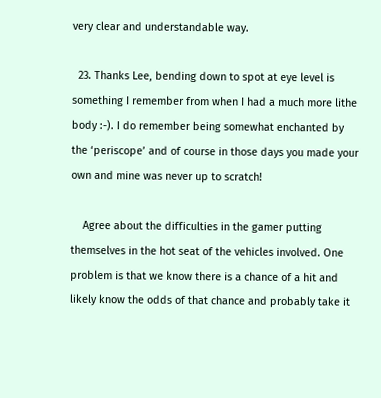very clear and understandable way.

  23. Thanks Lee, bending down to spot at eye level is something I remember from when I had a much more lithe body :-). I do remember being somewhat enchanted by the ‘periscope’ and of course in those days you made your own and mine was never up to scratch!

    Agree about the difficulties in the gamer putting themselves in the hot seat of the vehicles involved. One problem is that we know there is a chance of a hit and likely know the odds of that chance and probably take it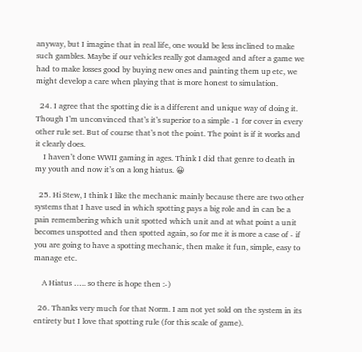anyway, but I imagine that in real life, one would be less inclined to make such gambles. Maybe if our vehicles really got damaged and after a game we had to make losses good by buying new ones and painting them up etc, we might develop a care when playing that is more honest to simulation.

  24. I agree that the spotting die is a different and unique way of doing it. Though I’m unconvinced that’s it’s superior to a simple -1 for cover in every other rule set. But of course that’s not the point. The point is if it works and it clearly does.
    I haven’t done WWII gaming in ages. Think I did that genre to death in my youth and now it’s on a long hiatus. 😀

  25. Hi Stew, I think I like the mechanic mainly because there are two other systems that I have used in which spotting pays a big role and in can be a pain remembering which unit spotted which unit and at what point a unit becomes unspotted and then spotted again, so for me it is more a case of - if you are going to have a spotting mechanic, then make it fun, simple, easy to manage etc.

    A Hiatus ….. so there is hope then :-)

  26. Thanks very much for that Norm. I am not yet sold on the system in its entirety but I love that spotting rule (for this scale of game).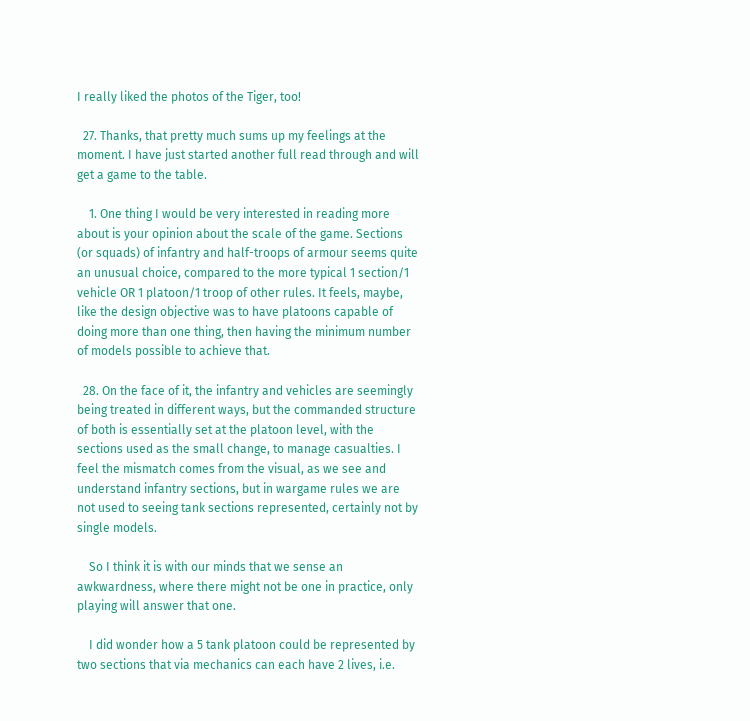I really liked the photos of the Tiger, too!

  27. Thanks, that pretty much sums up my feelings at the moment. I have just started another full read through and will get a game to the table.

    1. One thing I would be very interested in reading more about is your opinion about the scale of the game. Sections (or squads) of infantry and half-troops of armour seems quite an unusual choice, compared to the more typical 1 section/1 vehicle OR 1 platoon/1 troop of other rules. It feels, maybe, like the design objective was to have platoons capable of doing more than one thing, then having the minimum number of models possible to achieve that.

  28. On the face of it, the infantry and vehicles are seemingly being treated in different ways, but the commanded structure of both is essentially set at the platoon level, with the sections used as the small change, to manage casualties. I feel the mismatch comes from the visual, as we see and understand infantry sections, but in wargame rules we are not used to seeing tank sections represented, certainly not by single models.

    So I think it is with our minds that we sense an awkwardness, where there might not be one in practice, only playing will answer that one.

    I did wonder how a 5 tank platoon could be represented by two sections that via mechanics can each have 2 lives, i.e.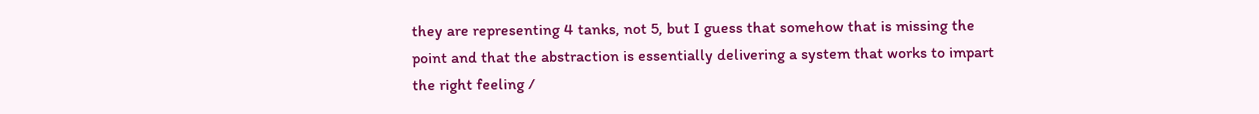they are representing 4 tanks, not 5, but I guess that somehow that is missing the point and that the abstraction is essentially delivering a system that works to impart the right feeling /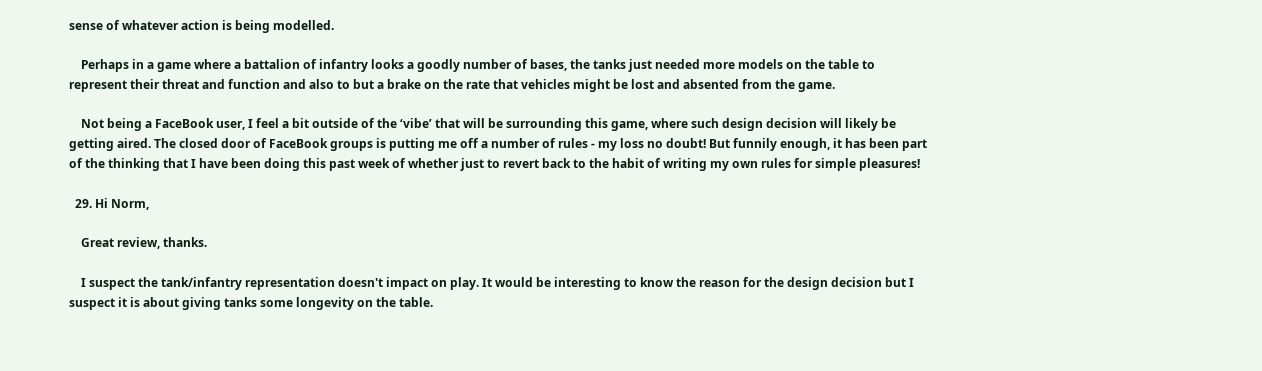sense of whatever action is being modelled.

    Perhaps in a game where a battalion of infantry looks a goodly number of bases, the tanks just needed more models on the table to represent their threat and function and also to but a brake on the rate that vehicles might be lost and absented from the game.

    Not being a FaceBook user, I feel a bit outside of the ‘vibe’ that will be surrounding this game, where such design decision will likely be getting aired. The closed door of FaceBook groups is putting me off a number of rules - my loss no doubt! But funnily enough, it has been part of the thinking that I have been doing this past week of whether just to revert back to the habit of writing my own rules for simple pleasures!

  29. Hi Norm,

    Great review, thanks.

    I suspect the tank/infantry representation doesn't impact on play. It would be interesting to know the reason for the design decision but I suspect it is about giving tanks some longevity on the table.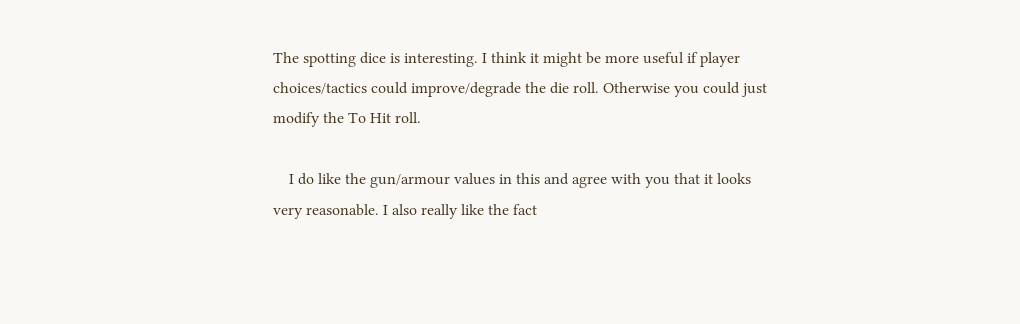The spotting dice is interesting. I think it might be more useful if player choices/tactics could improve/degrade the die roll. Otherwise you could just modify the To Hit roll.

    I do like the gun/armour values in this and agree with you that it looks very reasonable. I also really like the fact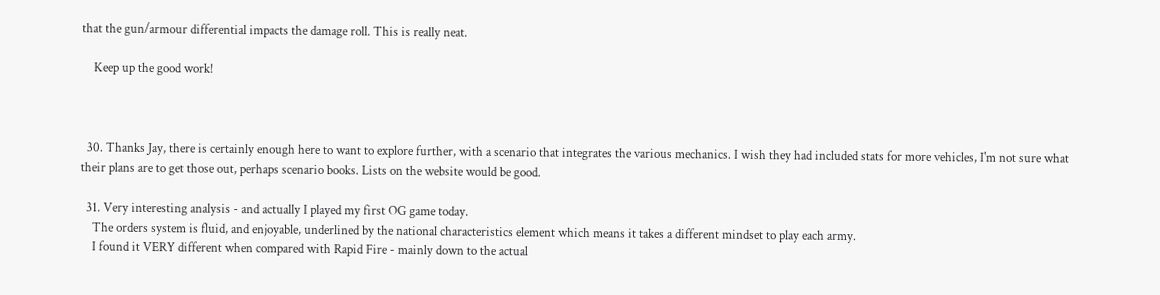that the gun/armour differential impacts the damage roll. This is really neat.

    Keep up the good work!



  30. Thanks Jay, there is certainly enough here to want to explore further, with a scenario that integrates the various mechanics. I wish they had included stats for more vehicles, I'm not sure what their plans are to get those out, perhaps scenario books. Lists on the website would be good.

  31. Very interesting analysis - and actually I played my first OG game today.
    The orders system is fluid, and enjoyable, underlined by the national characteristics element which means it takes a different mindset to play each army.
    I found it VERY different when compared with Rapid Fire - mainly down to the actual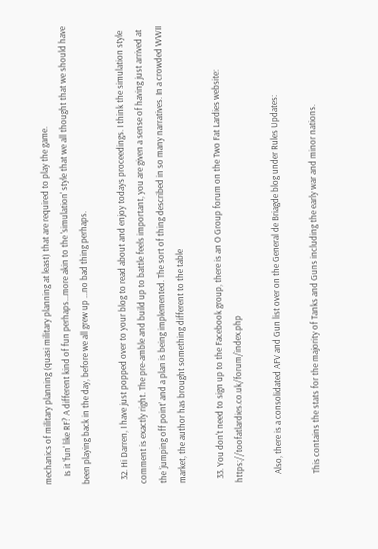mechanics of military planning (quasi military planning at least) that are required to play the game.
    Is it 'fun' like RF? A different kind of fun perhaps...more akin to the 'simulation' style that we all thought that we should have been playing back in the day, before we all grew up ...no bad thing perhaps.

  32. Hi Darren, I have just popped over to your blog to read about and enjoy todays proceedings. I think the simulation style comment is exactly right. The pre-amble and build up to battle feels important, you are given a sense of having just arrived at the ‘jumping off point’ and a plan is being implemented. The sort of thing described in so many narratives. In a crowded WWII market, the author has brought something different to the table

  33. You don't need to sign up to the Facebook group, there is an O Group forum on the Two Fat Lardies website: https://toofatlardies.co.uk/forum/index.php

    Also, there is a consolidated AFV and Gun list over on the General de Briagde blog under Rules Updates:

    This contains the stats for the majority of Tanks and Guns including the early war and minor nations.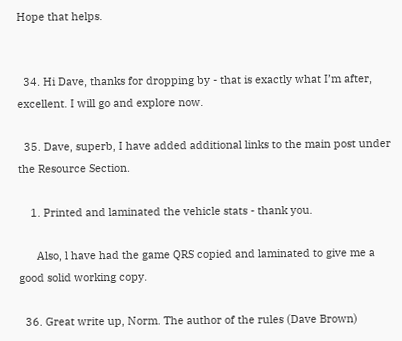Hope that helps.


  34. Hi Dave, thanks for dropping by - that is exactly what I’m after, excellent. I will go and explore now.

  35. Dave, superb, I have added additional links to the main post under the Resource Section.

    1. Printed and laminated the vehicle stats - thank you.

      Also, l have had the game QRS copied and laminated to give me a good solid working copy.

  36. Great write up, Norm. The author of the rules (Dave Brown)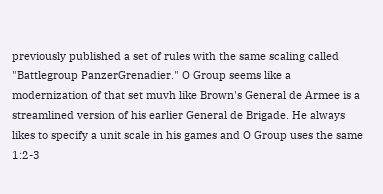previously published a set of rules with the same scaling called "Battlegroup PanzerGrenadier." O Group seems like a modernization of that set muvh like Brown's General de Armee is a streamlined version of his earlier General de Brigade. He always likes to specify a unit scale in his games and O Group uses the same 1:2-3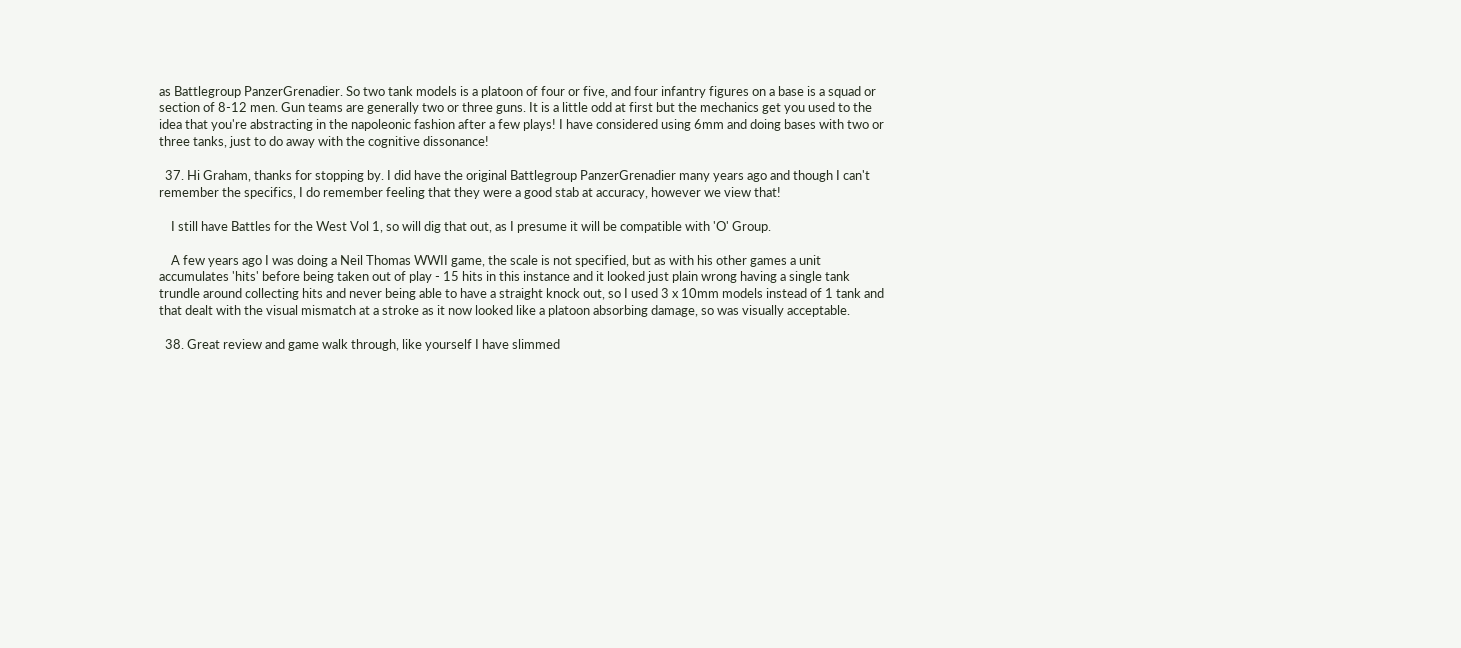as Battlegroup PanzerGrenadier. So two tank models is a platoon of four or five, and four infantry figures on a base is a squad or section of 8-12 men. Gun teams are generally two or three guns. It is a little odd at first but the mechanics get you used to the idea that you're abstracting in the napoleonic fashion after a few plays! I have considered using 6mm and doing bases with two or three tanks, just to do away with the cognitive dissonance!

  37. Hi Graham, thanks for stopping by. I did have the original Battlegroup PanzerGrenadier many years ago and though I can't remember the specifics, I do remember feeling that they were a good stab at accuracy, however we view that!

    I still have Battles for the West Vol 1, so will dig that out, as I presume it will be compatible with 'O' Group.

    A few years ago I was doing a Neil Thomas WWII game, the scale is not specified, but as with his other games a unit accumulates 'hits' before being taken out of play - 15 hits in this instance and it looked just plain wrong having a single tank trundle around collecting hits and never being able to have a straight knock out, so I used 3 x 10mm models instead of 1 tank and that dealt with the visual mismatch at a stroke as it now looked like a platoon absorbing damage, so was visually acceptable.

  38. Great review and game walk through, like yourself I have slimmed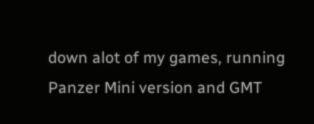down alot of my games, running Panzer Mini version and GMT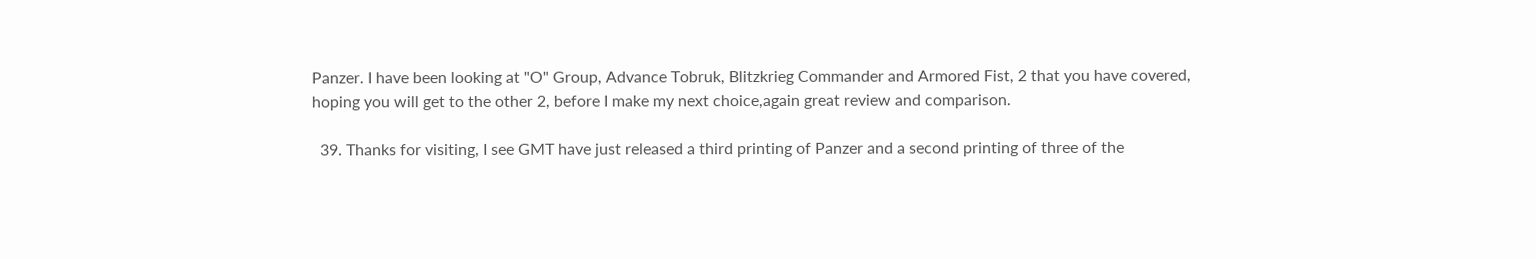Panzer. I have been looking at "O" Group, Advance Tobruk, Blitzkrieg Commander and Armored Fist, 2 that you have covered, hoping you will get to the other 2, before I make my next choice,again great review and comparison.

  39. Thanks for visiting, I see GMT have just released a third printing of Panzer and a second printing of three of the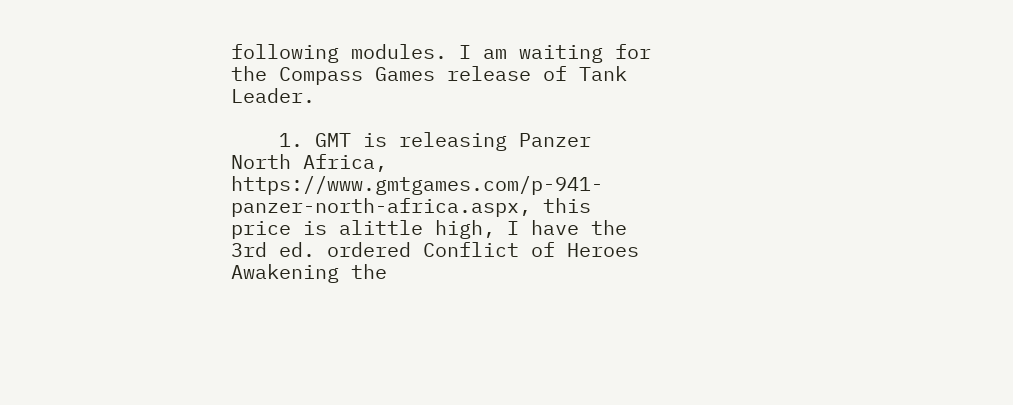following modules. I am waiting for the Compass Games release of Tank Leader.

    1. GMT is releasing Panzer North Africa, https://www.gmtgames.com/p-941-panzer-north-africa.aspx, this price is alittle high, I have the 3rd ed. ordered Conflict of Heroes Awakening the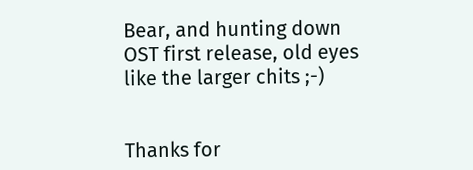Bear, and hunting down OST first release, old eyes like the larger chits ;-)


Thanks for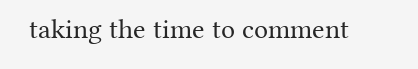taking the time to comment